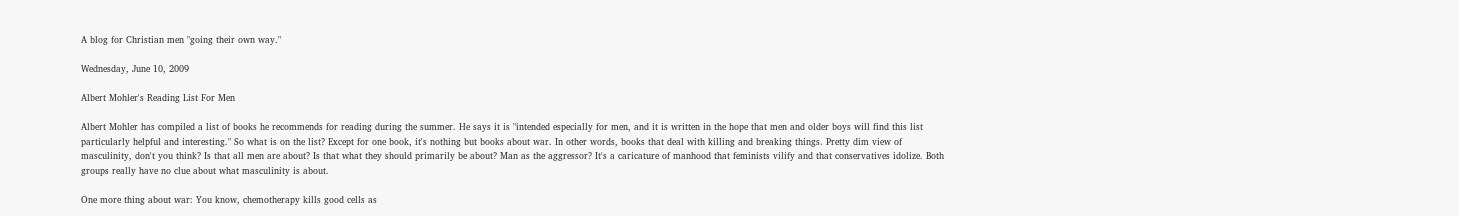A blog for Christian men "going their own way."

Wednesday, June 10, 2009

Albert Mohler's Reading List For Men

Albert Mohler has compiled a list of books he recommends for reading during the summer. He says it is "intended especially for men, and it is written in the hope that men and older boys will find this list particularly helpful and interesting." So what is on the list? Except for one book, it's nothing but books about war. In other words, books that deal with killing and breaking things. Pretty dim view of masculinity, don't you think? Is that all men are about? Is that what they should primarily be about? Man as the aggressor? It's a caricature of manhood that feminists vilify and that conservatives idolize. Both groups really have no clue about what masculinity is about.

One more thing about war: You know, chemotherapy kills good cells as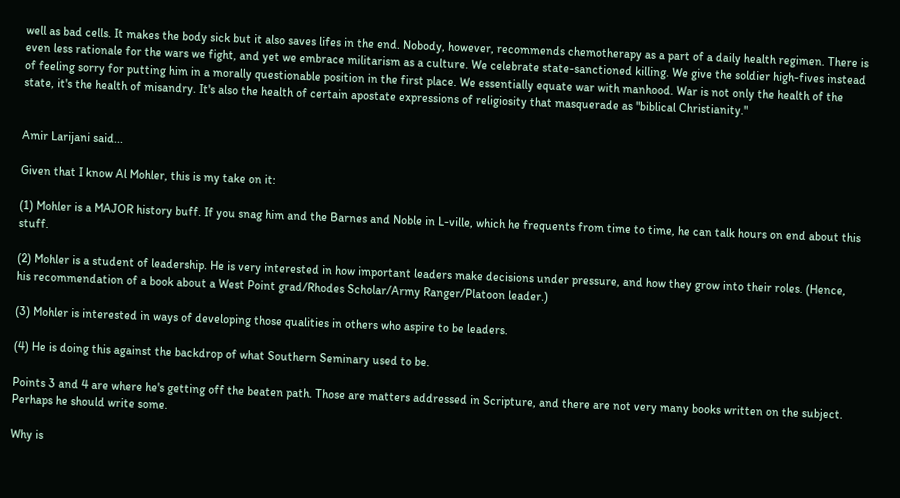well as bad cells. It makes the body sick but it also saves lifes in the end. Nobody, however, recommends chemotherapy as a part of a daily health regimen. There is even less rationale for the wars we fight, and yet we embrace militarism as a culture. We celebrate state-sanctioned killing. We give the soldier high-fives instead of feeling sorry for putting him in a morally questionable position in the first place. We essentially equate war with manhood. War is not only the health of the state, it's the health of misandry. It's also the health of certain apostate expressions of religiosity that masquerade as "biblical Christianity."


Amir Larijani said...

Given that I know Al Mohler, this is my take on it:

(1) Mohler is a MAJOR history buff. If you snag him and the Barnes and Noble in L-ville, which he frequents from time to time, he can talk hours on end about this stuff.

(2) Mohler is a student of leadership. He is very interested in how important leaders make decisions under pressure, and how they grow into their roles. (Hence, his recommendation of a book about a West Point grad/Rhodes Scholar/Army Ranger/Platoon leader.)

(3) Mohler is interested in ways of developing those qualities in others who aspire to be leaders.

(4) He is doing this against the backdrop of what Southern Seminary used to be.

Points 3 and 4 are where he's getting off the beaten path. Those are matters addressed in Scripture, and there are not very many books written on the subject. Perhaps he should write some.

Why is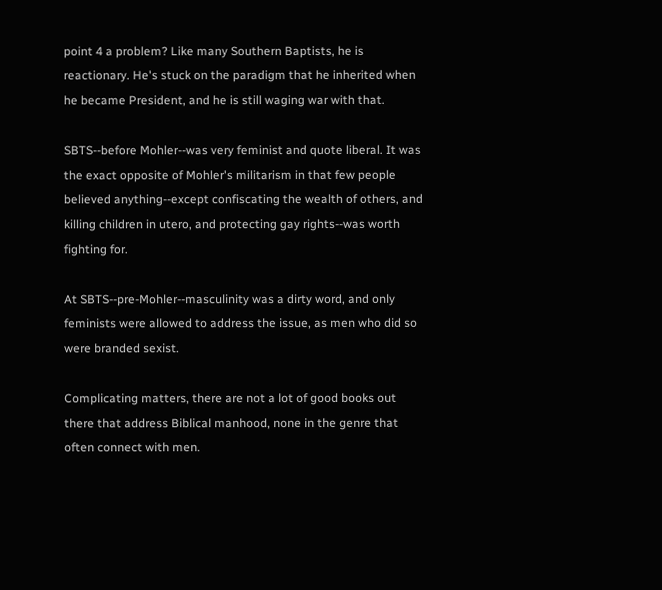point 4 a problem? Like many Southern Baptists, he is reactionary. He's stuck on the paradigm that he inherited when he became President, and he is still waging war with that.

SBTS--before Mohler--was very feminist and quote liberal. It was the exact opposite of Mohler's militarism in that few people believed anything--except confiscating the wealth of others, and killing children in utero, and protecting gay rights--was worth fighting for.

At SBTS--pre-Mohler--masculinity was a dirty word, and only feminists were allowed to address the issue, as men who did so were branded sexist.

Complicating matters, there are not a lot of good books out there that address Biblical manhood, none in the genre that often connect with men.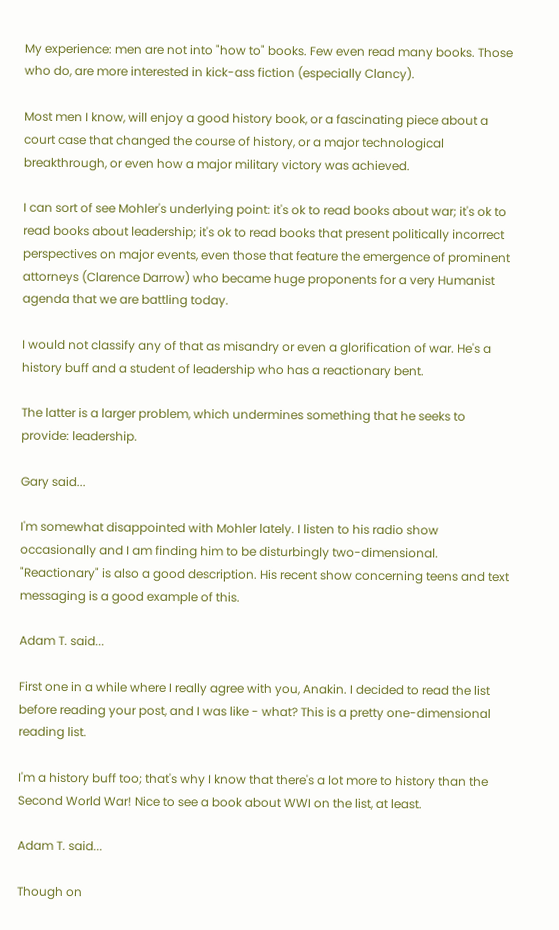My experience: men are not into "how to" books. Few even read many books. Those who do, are more interested in kick-ass fiction (especially Clancy).

Most men I know, will enjoy a good history book, or a fascinating piece about a court case that changed the course of history, or a major technological breakthrough, or even how a major military victory was achieved.

I can sort of see Mohler's underlying point: it's ok to read books about war; it's ok to read books about leadership; it's ok to read books that present politically incorrect perspectives on major events, even those that feature the emergence of prominent attorneys (Clarence Darrow) who became huge proponents for a very Humanist agenda that we are battling today.

I would not classify any of that as misandry or even a glorification of war. He's a history buff and a student of leadership who has a reactionary bent.

The latter is a larger problem, which undermines something that he seeks to provide: leadership.

Gary said...

I'm somewhat disappointed with Mohler lately. I listen to his radio show occasionally and I am finding him to be disturbingly two-dimensional. "Reactionary" is also a good description. His recent show concerning teens and text messaging is a good example of this.

Adam T. said...

First one in a while where I really agree with you, Anakin. I decided to read the list before reading your post, and I was like - what? This is a pretty one-dimensional reading list.

I'm a history buff too; that's why I know that there's a lot more to history than the Second World War! Nice to see a book about WWI on the list, at least.

Adam T. said...

Though on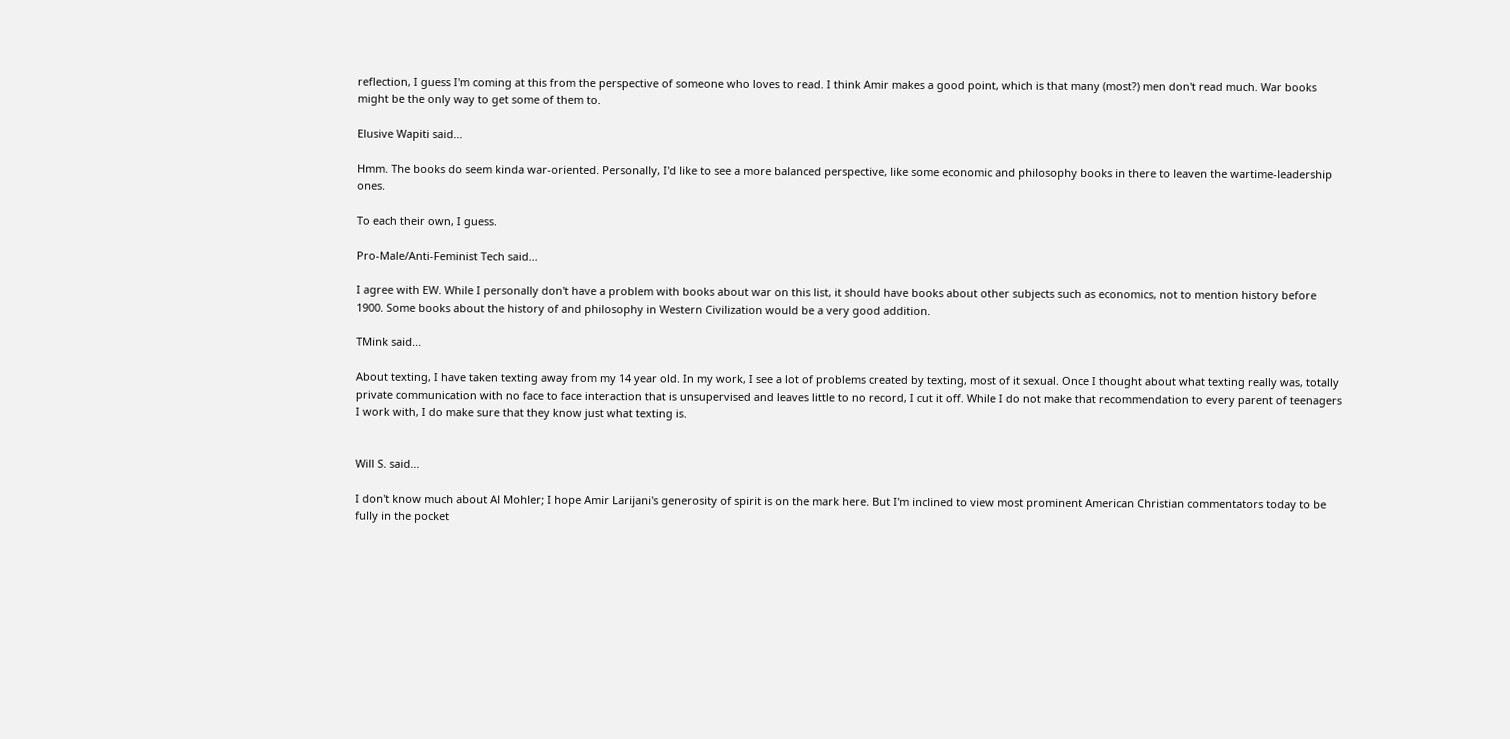reflection, I guess I'm coming at this from the perspective of someone who loves to read. I think Amir makes a good point, which is that many (most?) men don't read much. War books might be the only way to get some of them to.

Elusive Wapiti said...

Hmm. The books do seem kinda war-oriented. Personally, I'd like to see a more balanced perspective, like some economic and philosophy books in there to leaven the wartime-leadership ones.

To each their own, I guess.

Pro-Male/Anti-Feminist Tech said...

I agree with EW. While I personally don't have a problem with books about war on this list, it should have books about other subjects such as economics, not to mention history before 1900. Some books about the history of and philosophy in Western Civilization would be a very good addition.

TMink said...

About texting, I have taken texting away from my 14 year old. In my work, I see a lot of problems created by texting, most of it sexual. Once I thought about what texting really was, totally private communication with no face to face interaction that is unsupervised and leaves little to no record, I cut it off. While I do not make that recommendation to every parent of teenagers I work with, I do make sure that they know just what texting is.


Will S. said...

I don't know much about Al Mohler; I hope Amir Larijani's generosity of spirit is on the mark here. But I'm inclined to view most prominent American Christian commentators today to be fully in the pocket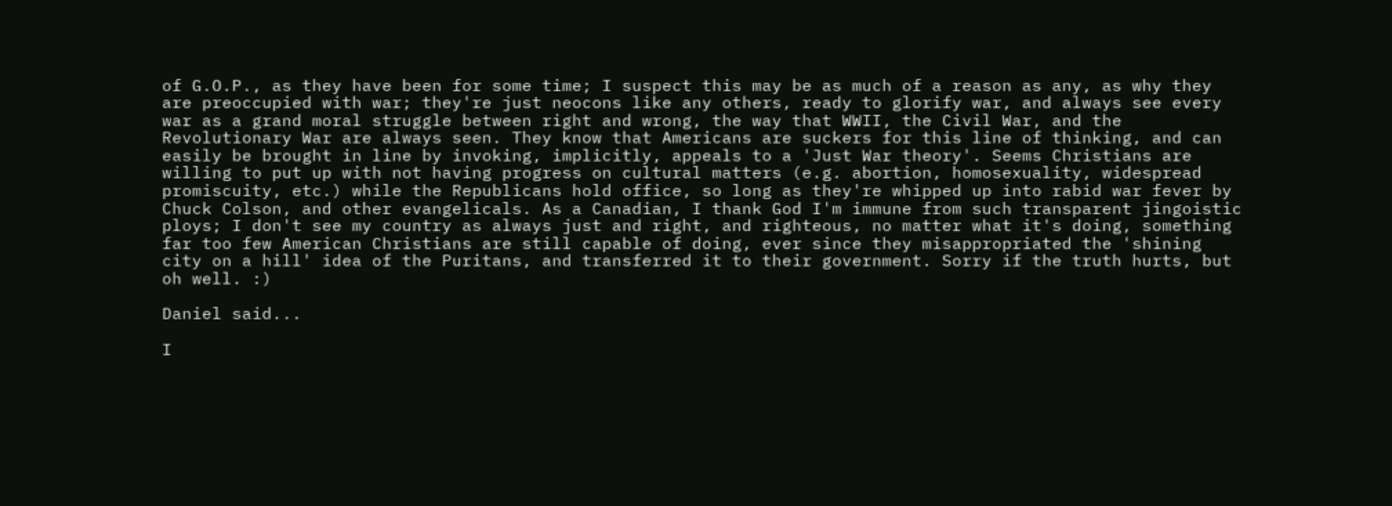of G.O.P., as they have been for some time; I suspect this may be as much of a reason as any, as why they are preoccupied with war; they're just neocons like any others, ready to glorify war, and always see every war as a grand moral struggle between right and wrong, the way that WWII, the Civil War, and the Revolutionary War are always seen. They know that Americans are suckers for this line of thinking, and can easily be brought in line by invoking, implicitly, appeals to a 'Just War theory'. Seems Christians are willing to put up with not having progress on cultural matters (e.g. abortion, homosexuality, widespread promiscuity, etc.) while the Republicans hold office, so long as they're whipped up into rabid war fever by Chuck Colson, and other evangelicals. As a Canadian, I thank God I'm immune from such transparent jingoistic ploys; I don't see my country as always just and right, and righteous, no matter what it's doing, something far too few American Christians are still capable of doing, ever since they misappropriated the 'shining city on a hill' idea of the Puritans, and transferred it to their government. Sorry if the truth hurts, but oh well. :)

Daniel said...

I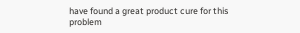have found a great product cure for this problem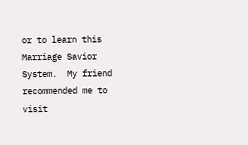or to learn this Marriage Savior System.  My friend recommended me to visit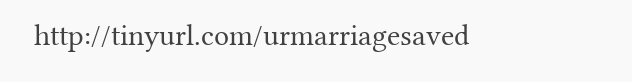http://tinyurl.com/urmarriagesaved